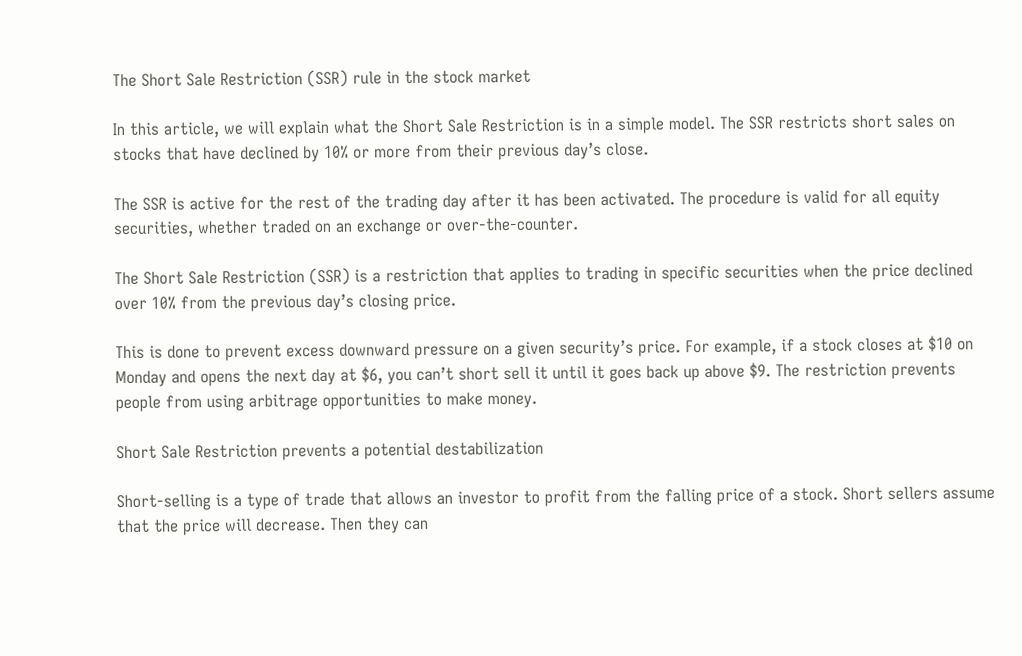The Short Sale Restriction (SSR) rule in the stock market

In this article, we will explain what the Short Sale Restriction is in a simple model. The SSR restricts short sales on stocks that have declined by 10% or more from their previous day’s close.

The SSR is active for the rest of the trading day after it has been activated. The procedure is valid for all equity securities, whether traded on an exchange or over-the-counter.

The Short Sale Restriction (SSR) is a restriction that applies to trading in specific securities when the price declined over 10% from the previous day’s closing price.

This is done to prevent excess downward pressure on a given security’s price. For example, if a stock closes at $10 on Monday and opens the next day at $6, you can’t short sell it until it goes back up above $9. The restriction prevents people from using arbitrage opportunities to make money.

Short Sale Restriction prevents a potential destabilization

Short-selling is a type of trade that allows an investor to profit from the falling price of a stock. Short sellers assume that the price will decrease. Then they can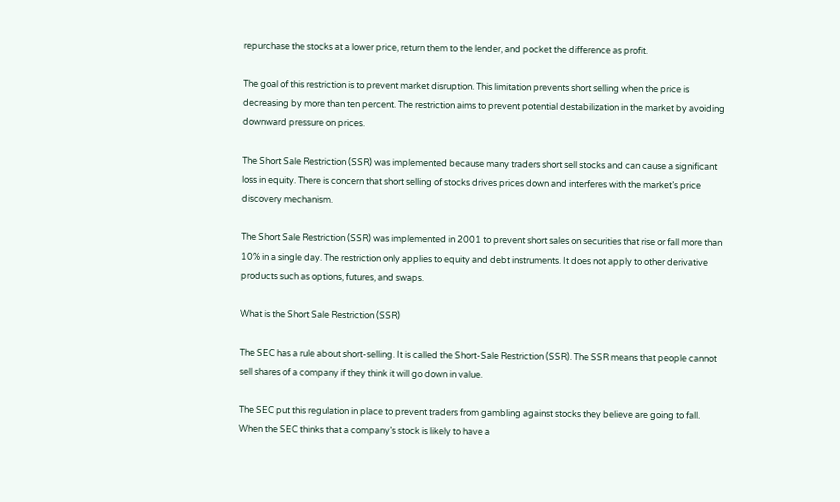repurchase the stocks at a lower price, return them to the lender, and pocket the difference as profit.

The goal of this restriction is to prevent market disruption. This limitation prevents short selling when the price is decreasing by more than ten percent. The restriction aims to prevent potential destabilization in the market by avoiding downward pressure on prices.

The Short Sale Restriction (SSR) was implemented because many traders short sell stocks and can cause a significant loss in equity. There is concern that short selling of stocks drives prices down and interferes with the market’s price discovery mechanism.

The Short Sale Restriction (SSR) was implemented in 2001 to prevent short sales on securities that rise or fall more than 10% in a single day. The restriction only applies to equity and debt instruments. It does not apply to other derivative products such as options, futures, and swaps.

What is the Short Sale Restriction (SSR)

The SEC has a rule about short-selling. It is called the Short-Sale Restriction (SSR). The SSR means that people cannot sell shares of a company if they think it will go down in value.

The SEC put this regulation in place to prevent traders from gambling against stocks they believe are going to fall. When the SEC thinks that a company’s stock is likely to have a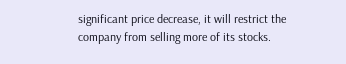significant price decrease, it will restrict the company from selling more of its stocks.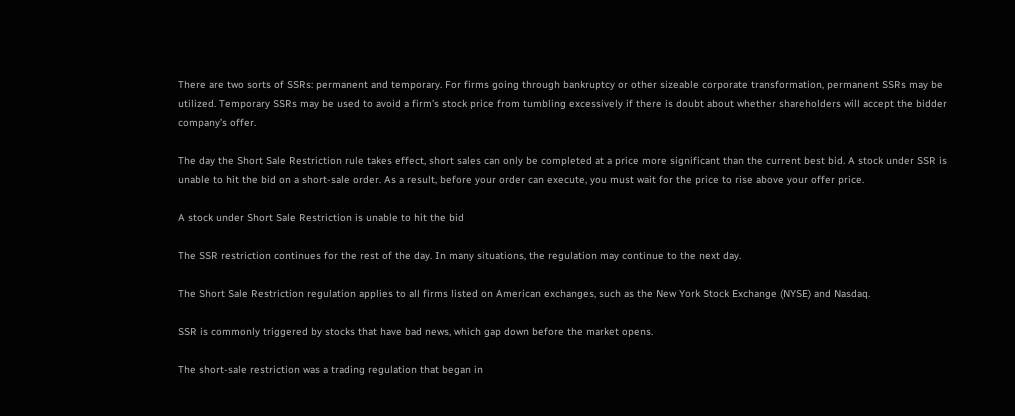There are two sorts of SSRs: permanent and temporary. For firms going through bankruptcy or other sizeable corporate transformation, permanent SSRs may be utilized. Temporary SSRs may be used to avoid a firm’s stock price from tumbling excessively if there is doubt about whether shareholders will accept the bidder company’s offer.

The day the Short Sale Restriction rule takes effect, short sales can only be completed at a price more significant than the current best bid. A stock under SSR is unable to hit the bid on a short-sale order. As a result, before your order can execute, you must wait for the price to rise above your offer price.

A stock under Short Sale Restriction is unable to hit the bid

The SSR restriction continues for the rest of the day. In many situations, the regulation may continue to the next day.

The Short Sale Restriction regulation applies to all firms listed on American exchanges, such as the New York Stock Exchange (NYSE) and Nasdaq.

SSR is commonly triggered by stocks that have bad news, which gap down before the market opens.

The short-sale restriction was a trading regulation that began in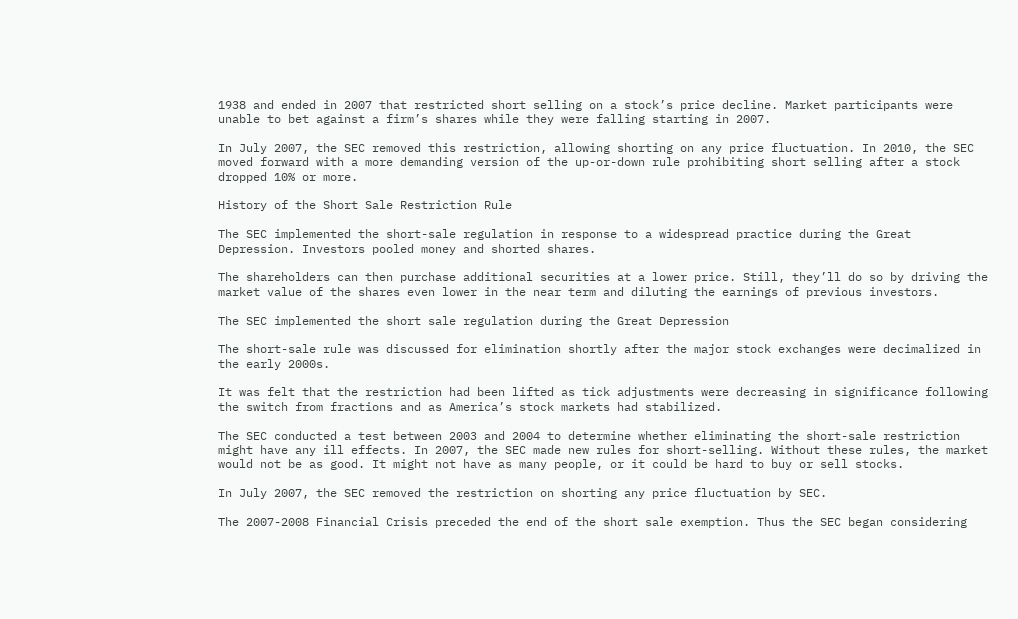1938 and ended in 2007 that restricted short selling on a stock’s price decline. Market participants were unable to bet against a firm’s shares while they were falling starting in 2007.

In July 2007, the SEC removed this restriction, allowing shorting on any price fluctuation. In 2010, the SEC moved forward with a more demanding version of the up-or-down rule prohibiting short selling after a stock dropped 10% or more.

History of the Short Sale Restriction Rule

The SEC implemented the short-sale regulation in response to a widespread practice during the Great Depression. Investors pooled money and shorted shares.

The shareholders can then purchase additional securities at a lower price. Still, they’ll do so by driving the market value of the shares even lower in the near term and diluting the earnings of previous investors.

The SEC implemented the short sale regulation during the Great Depression

The short-sale rule was discussed for elimination shortly after the major stock exchanges were decimalized in the early 2000s.

It was felt that the restriction had been lifted as tick adjustments were decreasing in significance following the switch from fractions and as America’s stock markets had stabilized.

The SEC conducted a test between 2003 and 2004 to determine whether eliminating the short-sale restriction might have any ill effects. In 2007, the SEC made new rules for short-selling. Without these rules, the market would not be as good. It might not have as many people, or it could be hard to buy or sell stocks.

In July 2007, the SEC removed the restriction on shorting any price fluctuation by SEC.

The 2007-2008 Financial Crisis preceded the end of the short sale exemption. Thus the SEC began considering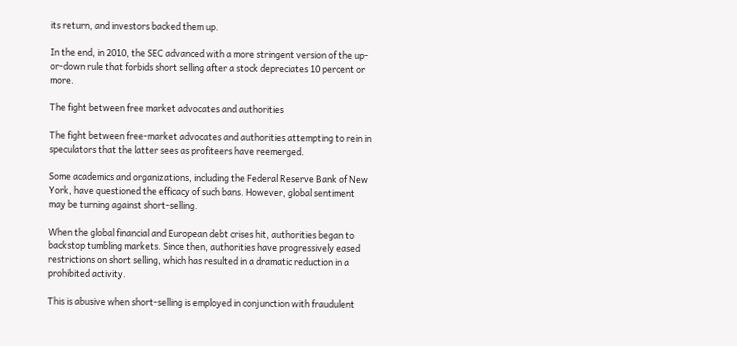its return, and investors backed them up.

In the end, in 2010, the SEC advanced with a more stringent version of the up-or-down rule that forbids short selling after a stock depreciates 10 percent or more.

The fight between free market advocates and authorities

The fight between free-market advocates and authorities attempting to rein in speculators that the latter sees as profiteers have reemerged.

Some academics and organizations, including the Federal Reserve Bank of New York, have questioned the efficacy of such bans. However, global sentiment may be turning against short-selling.

When the global financial and European debt crises hit, authorities began to backstop tumbling markets. Since then, authorities have progressively eased restrictions on short selling, which has resulted in a dramatic reduction in a prohibited activity.

This is abusive when short-selling is employed in conjunction with fraudulent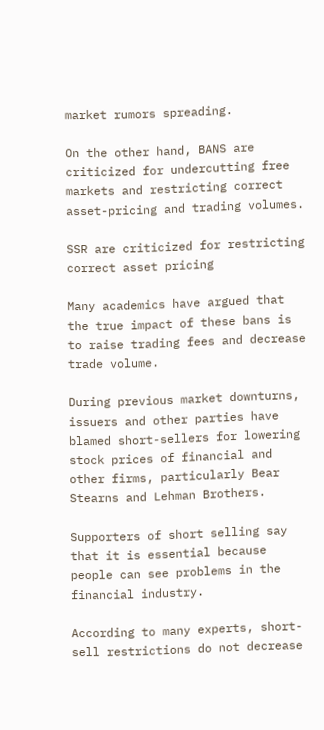market rumors spreading.

On the other hand, BANS are criticized for undercutting free markets and restricting correct asset-pricing and trading volumes.

SSR are criticized for restricting correct asset pricing

Many academics have argued that the true impact of these bans is to raise trading fees and decrease trade volume.

During previous market downturns, issuers and other parties have blamed short-sellers for lowering stock prices of financial and other firms, particularly Bear Stearns and Lehman Brothers.

Supporters of short selling say that it is essential because people can see problems in the financial industry.

According to many experts, short-sell restrictions do not decrease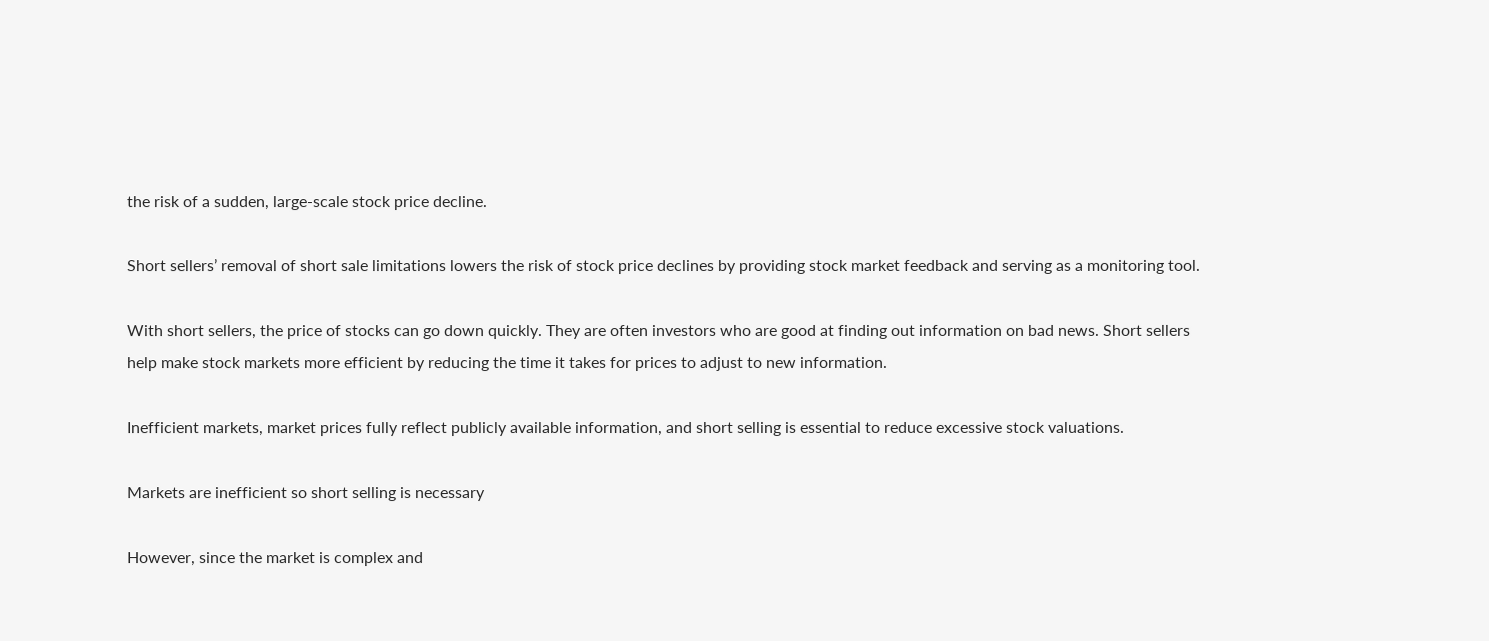the risk of a sudden, large-scale stock price decline.

Short sellers’ removal of short sale limitations lowers the risk of stock price declines by providing stock market feedback and serving as a monitoring tool.

With short sellers, the price of stocks can go down quickly. They are often investors who are good at finding out information on bad news. Short sellers help make stock markets more efficient by reducing the time it takes for prices to adjust to new information.

Inefficient markets, market prices fully reflect publicly available information, and short selling is essential to reduce excessive stock valuations.

Markets are inefficient so short selling is necessary

However, since the market is complex and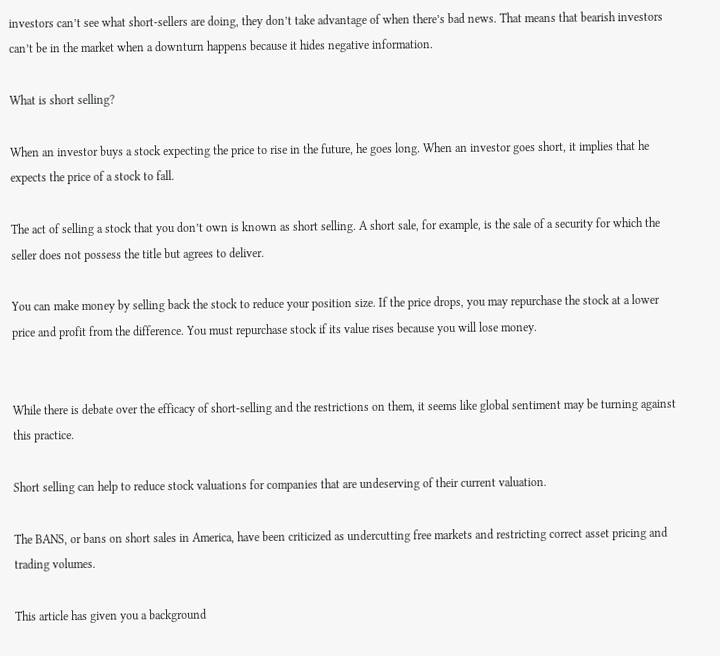investors can’t see what short-sellers are doing, they don’t take advantage of when there’s bad news. That means that bearish investors can’t be in the market when a downturn happens because it hides negative information.

What is short selling?

When an investor buys a stock expecting the price to rise in the future, he goes long. When an investor goes short, it implies that he expects the price of a stock to fall.

The act of selling a stock that you don’t own is known as short selling. A short sale, for example, is the sale of a security for which the seller does not possess the title but agrees to deliver.

You can make money by selling back the stock to reduce your position size. If the price drops, you may repurchase the stock at a lower price and profit from the difference. You must repurchase stock if its value rises because you will lose money.


While there is debate over the efficacy of short-selling and the restrictions on them, it seems like global sentiment may be turning against this practice.

Short selling can help to reduce stock valuations for companies that are undeserving of their current valuation.

The BANS, or bans on short sales in America, have been criticized as undercutting free markets and restricting correct asset pricing and trading volumes.

This article has given you a background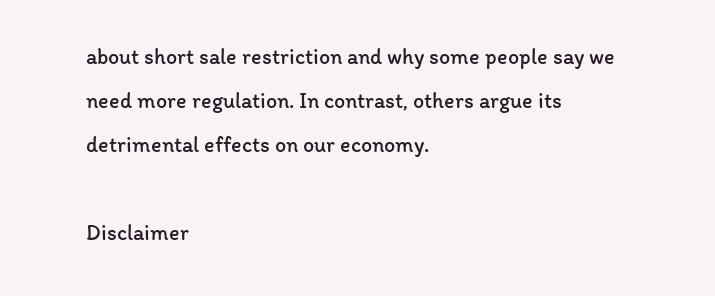about short sale restriction and why some people say we need more regulation. In contrast, others argue its detrimental effects on our economy.

Disclaimer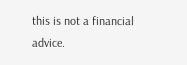this is not a financial advice.